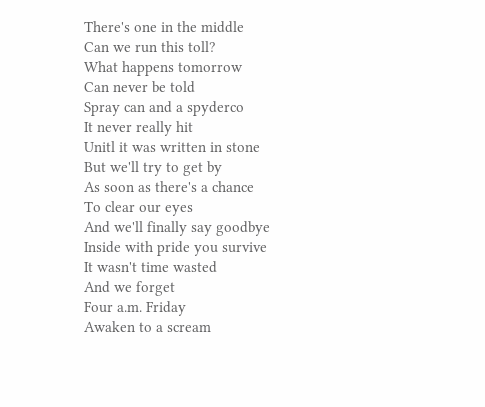There's one in the middle
Can we run this toll?
What happens tomorrow
Can never be told
Spray can and a spyderco
It never really hit
Unitl it was written in stone
But we'll try to get by
As soon as there's a chance
To clear our eyes
And we'll finally say goodbye
Inside with pride you survive
It wasn't time wasted
And we forget
Four a.m. Friday
Awaken to a scream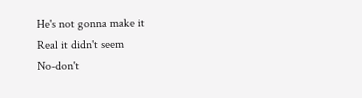He's not gonna make it
Real it didn't seem
No-don't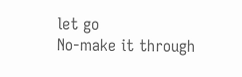let go
No-make it through